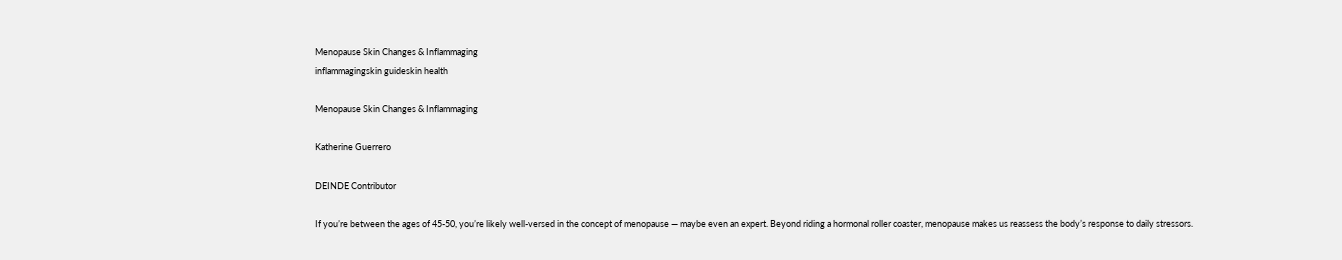Menopause Skin Changes & Inflammaging
inflammagingskin guideskin health

Menopause Skin Changes & Inflammaging

Katherine Guerrero

DEINDE Contributor

If you’re between the ages of 45-50, you’re likely well-versed in the concept of menopause — maybe even an expert. Beyond riding a hormonal roller coaster, menopause makes us reassess the body’s response to daily stressors.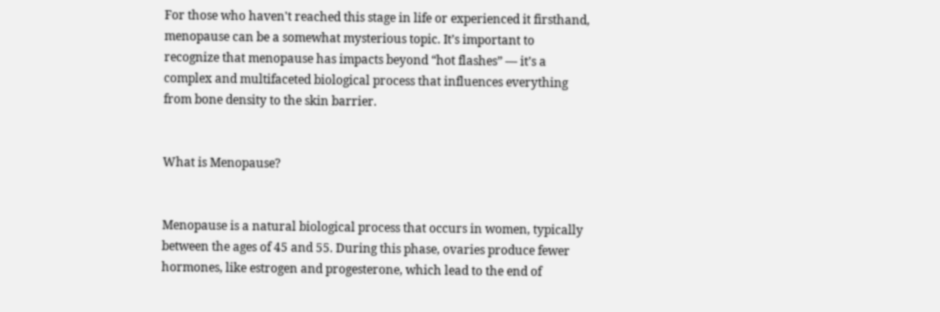For those who haven't reached this stage in life or experienced it firsthand, menopause can be a somewhat mysterious topic. It’s important to recognize that menopause has impacts beyond “hot flashes” — it’s a complex and multifaceted biological process that influences everything from bone density to the skin barrier.


What is Menopause?


Menopause is a natural biological process that occurs in women, typically between the ages of 45 and 55. During this phase, ovaries produce fewer hormones, like estrogen and progesterone, which lead to the end of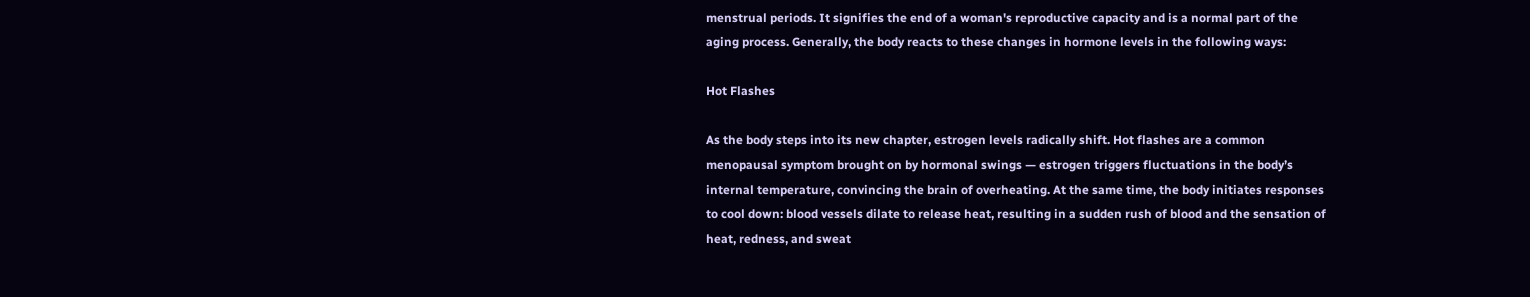menstrual periods. It signifies the end of a woman's reproductive capacity and is a normal part of the aging process. Generally, the body reacts to these changes in hormone levels in the following ways:

Hot Flashes

As the body steps into its new chapter, estrogen levels radically shift. Hot flashes are a common menopausal symptom brought on by hormonal swings — estrogen triggers fluctuations in the body’s internal temperature, convincing the brain of overheating. At the same time, the body initiates responses to cool down: blood vessels dilate to release heat, resulting in a sudden rush of blood and the sensation of heat, redness, and sweat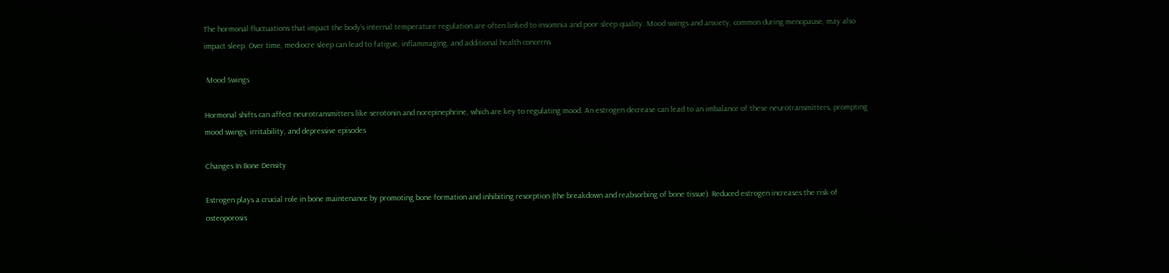The hormonal fluctuations that impact the body’s internal temperature regulation are often linked to insomnia and poor sleep quality. Mood swings and anxiety, common during menopause, may also impact sleep. Over time, mediocre sleep can lead to fatigue, inflammaging, and additional health concerns

 Mood Swings

Hormonal shifts can affect neurotransmitters like serotonin and norepinephrine, which are key to regulating mood. An estrogen decrease can lead to an imbalance of these neurotransmitters, prompting mood swings, irritability, and depressive episodes

Changes In Bone Density

Estrogen plays a crucial role in bone maintenance by promoting bone formation and inhibiting resorption (the breakdown and reabsorbing of bone tissue). Reduced estrogen increases the risk of osteoporosis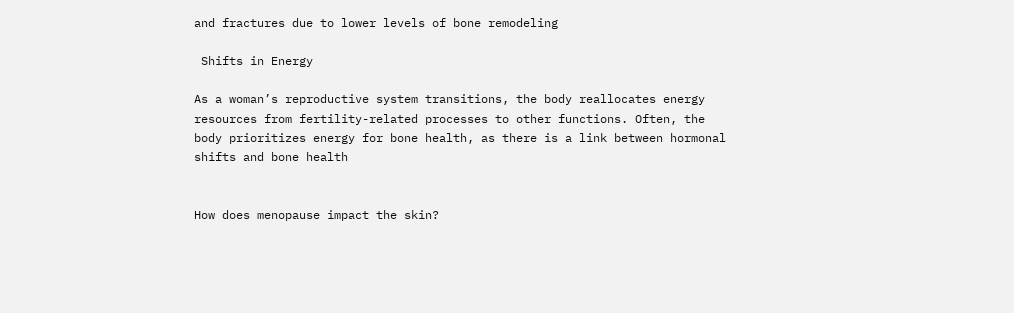and fractures due to lower levels of bone remodeling

 Shifts in Energy

As a woman’s reproductive system transitions, the body reallocates energy resources from fertility-related processes to other functions. Often, the body prioritizes energy for bone health, as there is a link between hormonal shifts and bone health


How does menopause impact the skin?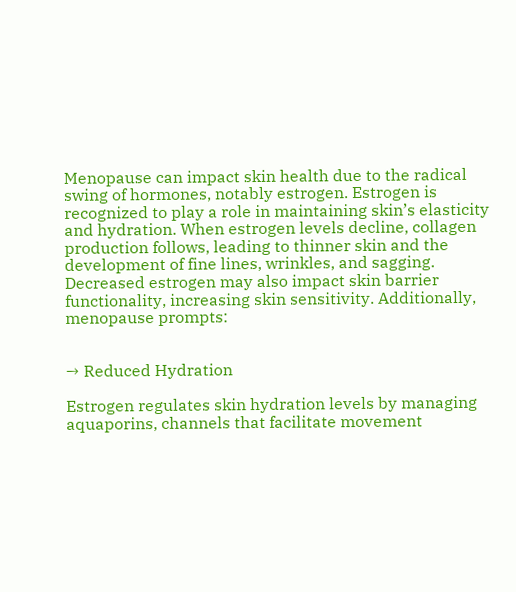Menopause can impact skin health due to the radical swing of hormones, notably estrogen. Estrogen is recognized to play a role in maintaining skin’s elasticity and hydration. When estrogen levels decline, collagen production follows, leading to thinner skin and the development of fine lines, wrinkles, and sagging. Decreased estrogen may also impact skin barrier functionality, increasing skin sensitivity. Additionally, menopause prompts:


→ Reduced Hydration

Estrogen regulates skin hydration levels by managing aquaporins, channels that facilitate movement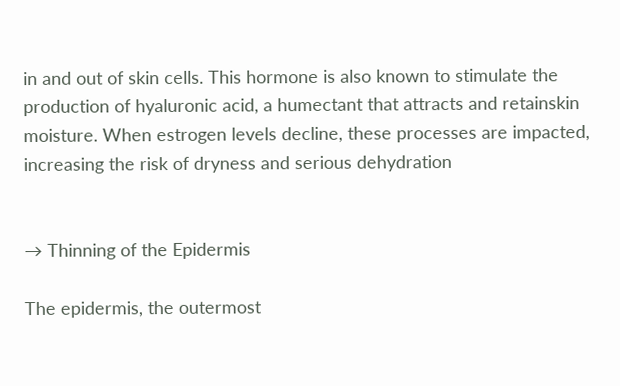in and out of skin cells. This hormone is also known to stimulate the production of hyaluronic acid, a humectant that attracts and retainskin moisture. When estrogen levels decline, these processes are impacted, increasing the risk of dryness and serious dehydration


→ Thinning of the Epidermis

The epidermis, the outermost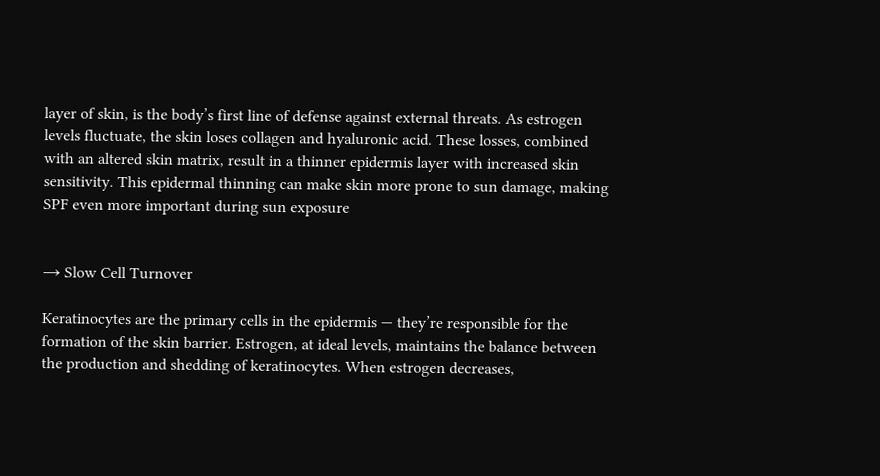layer of skin, is the body’s first line of defense against external threats. As estrogen levels fluctuate, the skin loses collagen and hyaluronic acid. These losses, combined with an altered skin matrix, result in a thinner epidermis layer with increased skin sensitivity. This epidermal thinning can make skin more prone to sun damage, making SPF even more important during sun exposure


→ Slow Cell Turnover

Keratinocytes are the primary cells in the epidermis — they’re responsible for the formation of the skin barrier. Estrogen, at ideal levels, maintains the balance between the production and shedding of keratinocytes. When estrogen decreases,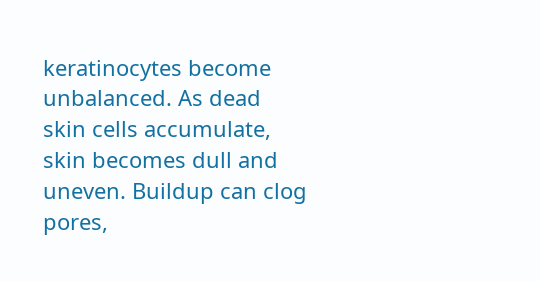keratinocytes become unbalanced. As dead skin cells accumulate, skin becomes dull and uneven. Buildup can clog pores,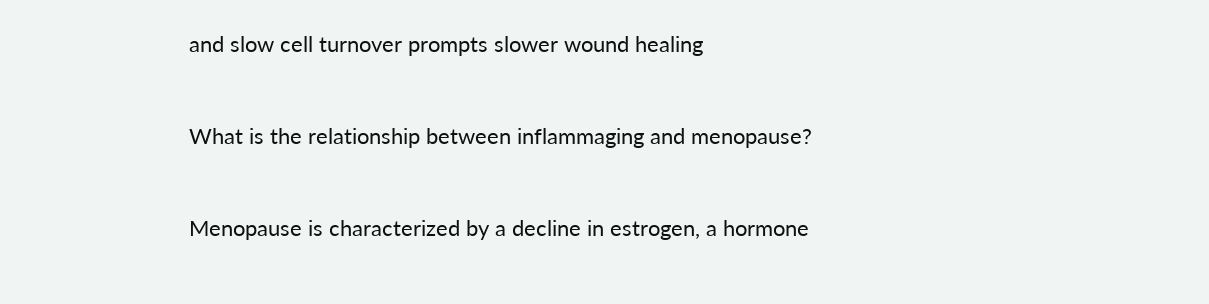and slow cell turnover prompts slower wound healing


What is the relationship between inflammaging and menopause?


Menopause is characterized by a decline in estrogen, a hormone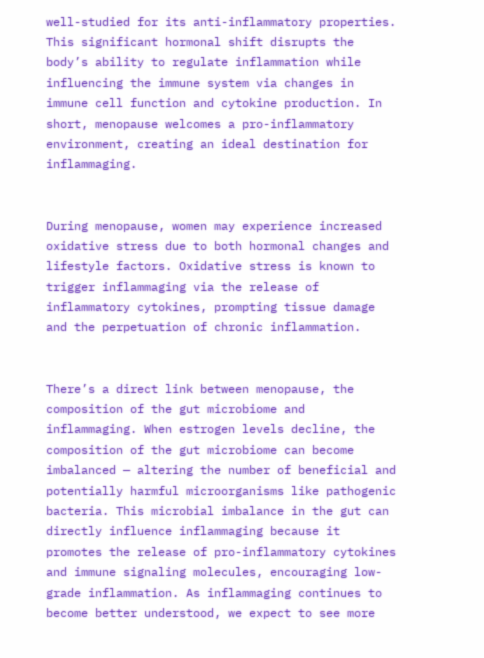well-studied for its anti-inflammatory properties. This significant hormonal shift disrupts the body’s ability to regulate inflammation while influencing the immune system via changes in immune cell function and cytokine production. In short, menopause welcomes a pro-inflammatory environment, creating an ideal destination for inflammaging.


During menopause, women may experience increased oxidative stress due to both hormonal changes and lifestyle factors. Oxidative stress is known to trigger inflammaging via the release of inflammatory cytokines, prompting tissue damage and the perpetuation of chronic inflammation.


There’s a direct link between menopause, the composition of the gut microbiome and inflammaging. When estrogen levels decline, the composition of the gut microbiome can become imbalanced — altering the number of beneficial and potentially harmful microorganisms like pathogenic bacteria. This microbial imbalance in the gut can directly influence inflammaging because it promotes the release of pro-inflammatory cytokines and immune signaling molecules, encouraging low-grade inflammation. As inflammaging continues to become better understood, we expect to see more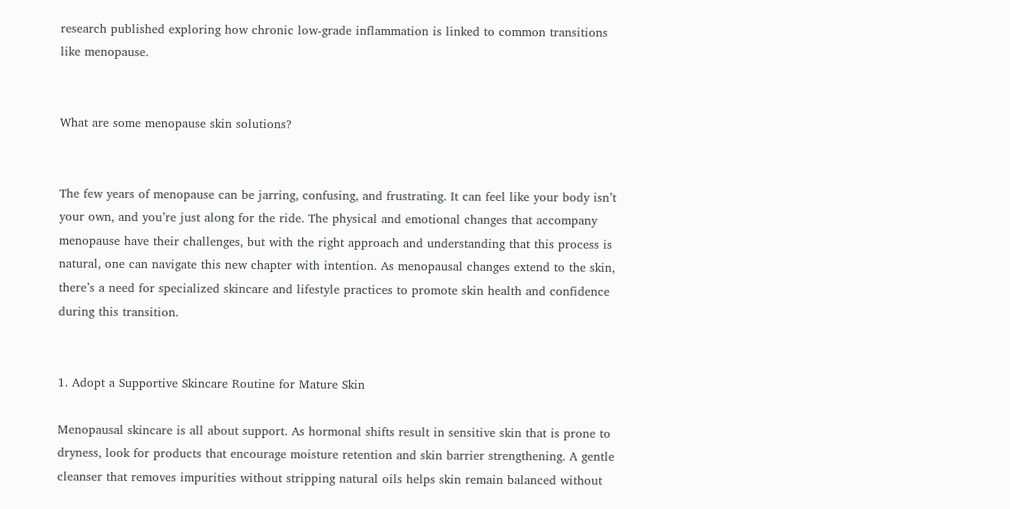research published exploring how chronic low-grade inflammation is linked to common transitions like menopause.


What are some menopause skin solutions?


The few years of menopause can be jarring, confusing, and frustrating. It can feel like your body isn’t your own, and you’re just along for the ride. The physical and emotional changes that accompany menopause have their challenges, but with the right approach and understanding that this process is natural, one can navigate this new chapter with intention. As menopausal changes extend to the skin, there’s a need for specialized skincare and lifestyle practices to promote skin health and confidence during this transition.


1. Adopt a Supportive Skincare Routine for Mature Skin

Menopausal skincare is all about support. As hormonal shifts result in sensitive skin that is prone to dryness, look for products that encourage moisture retention and skin barrier strengthening. A gentle cleanser that removes impurities without stripping natural oils helps skin remain balanced without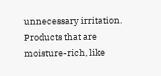unnecessary irritation. Products that are moisture-rich, like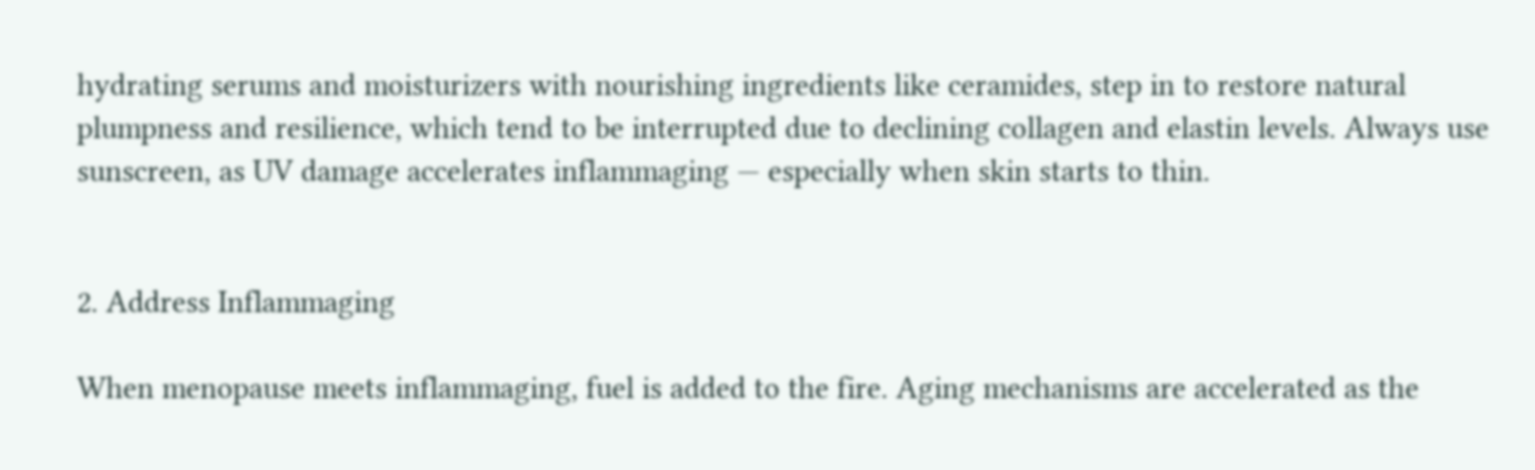hydrating serums and moisturizers with nourishing ingredients like ceramides, step in to restore natural plumpness and resilience, which tend to be interrupted due to declining collagen and elastin levels. Always use sunscreen, as UV damage accelerates inflammaging — especially when skin starts to thin.


2. Address Inflammaging

When menopause meets inflammaging, fuel is added to the fire. Aging mechanisms are accelerated as the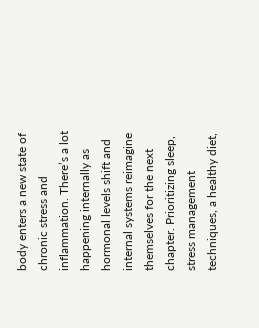body enters a new state of chronic stress and inflammation. There’s a lot happening internally as hormonal levels shift and internal systems reimagine themselves for the next chapter. Prioritizing sleep, stress management techniques, a healthy diet,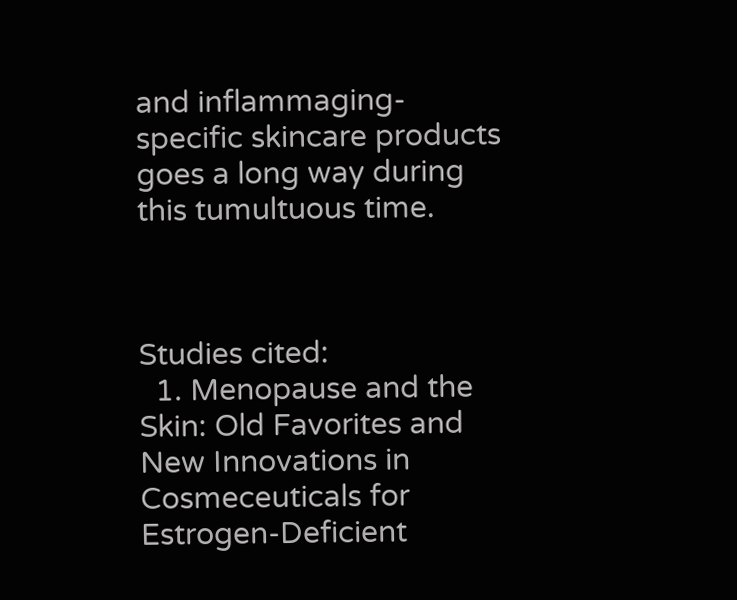and inflammaging-specific skincare products goes a long way during this tumultuous time.



Studies cited:
  1. Menopause and the Skin: Old Favorites and New Innovations in Cosmeceuticals for Estrogen-Deficient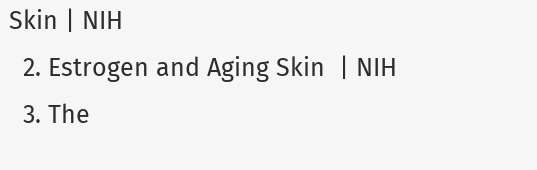Skin | NIH
  2. Estrogen and Aging Skin  | NIH
  3. The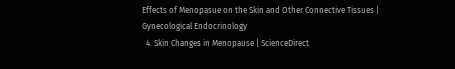Effects of Menopasue on the Skin and Other Connective Tissues | Gynecological Endocrinology
  4. Skin Changes in Menopause | ScienceDirect